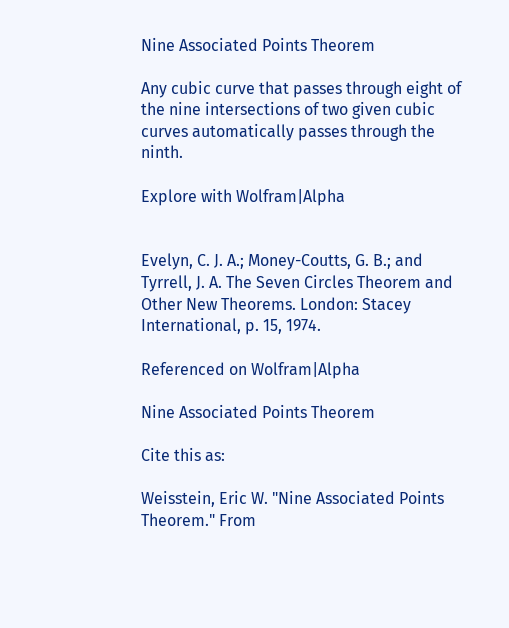Nine Associated Points Theorem

Any cubic curve that passes through eight of the nine intersections of two given cubic curves automatically passes through the ninth.

Explore with Wolfram|Alpha


Evelyn, C. J. A.; Money-Coutts, G. B.; and Tyrrell, J. A. The Seven Circles Theorem and Other New Theorems. London: Stacey International, p. 15, 1974.

Referenced on Wolfram|Alpha

Nine Associated Points Theorem

Cite this as:

Weisstein, Eric W. "Nine Associated Points Theorem." From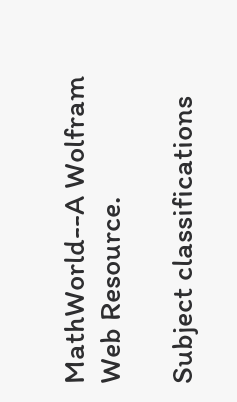MathWorld--A Wolfram Web Resource.

Subject classifications